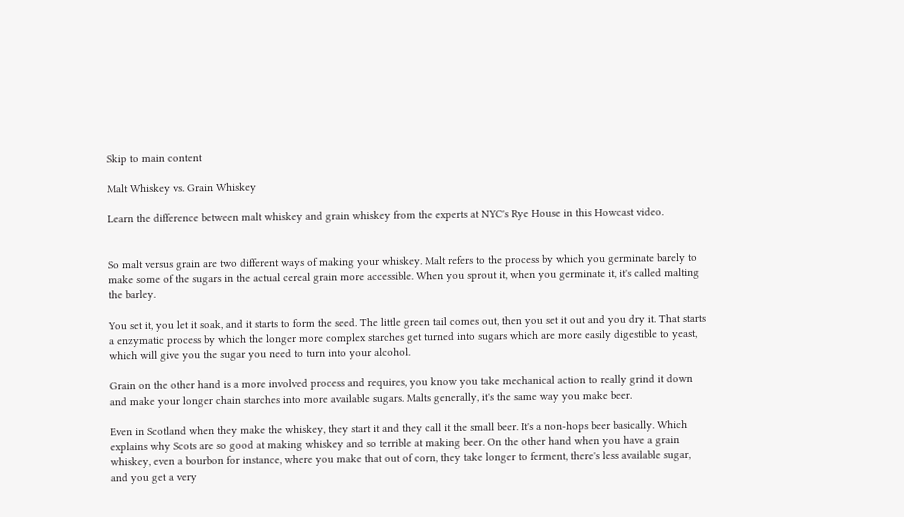Skip to main content

Malt Whiskey vs. Grain Whiskey

Learn the difference between malt whiskey and grain whiskey from the experts at NYC's Rye House in this Howcast video.


So malt versus grain are two different ways of making your whiskey. Malt refers to the process by which you germinate barely to make some of the sugars in the actual cereal grain more accessible. When you sprout it, when you germinate it, it's called malting the barley.

You set it, you let it soak, and it starts to form the seed. The little green tail comes out, then you set it out and you dry it. That starts a enzymatic process by which the longer more complex starches get turned into sugars which are more easily digestible to yeast, which will give you the sugar you need to turn into your alcohol.

Grain on the other hand is a more involved process and requires, you know you take mechanical action to really grind it down and make your longer chain starches into more available sugars. Malts generally, it's the same way you make beer.

Even in Scotland when they make the whiskey, they start it and they call it the small beer. It's a non-hops beer basically. Which explains why Scots are so good at making whiskey and so terrible at making beer. On the other hand when you have a grain whiskey, even a bourbon for instance, where you make that out of corn, they take longer to ferment, there's less available sugar, and you get a very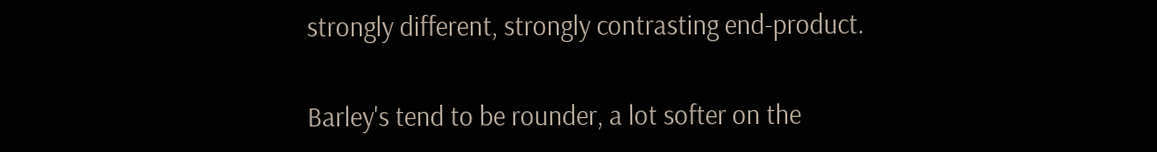strongly different, strongly contrasting end-product.

Barley's tend to be rounder, a lot softer on the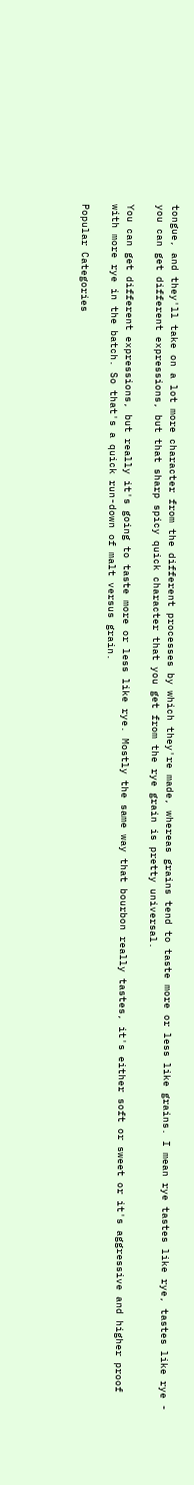tongue, and they'll take on a lot more character from the different processes by which they're made, whereas grains tend to taste more or less like grains. I mean rye tastes like rye, tastes like rye - you can get different expressions, but that sharp spicy quick character that you get from the rye grain is pretty universal.

You can get different expressions, but really it's going to taste more or less like rye. Mostly the same way that bourbon really tastes, it's either soft or sweet or it's aggressive and higher proof with more rye in the batch. So that's a quick run-down of malt versus grain.

Popular Categories